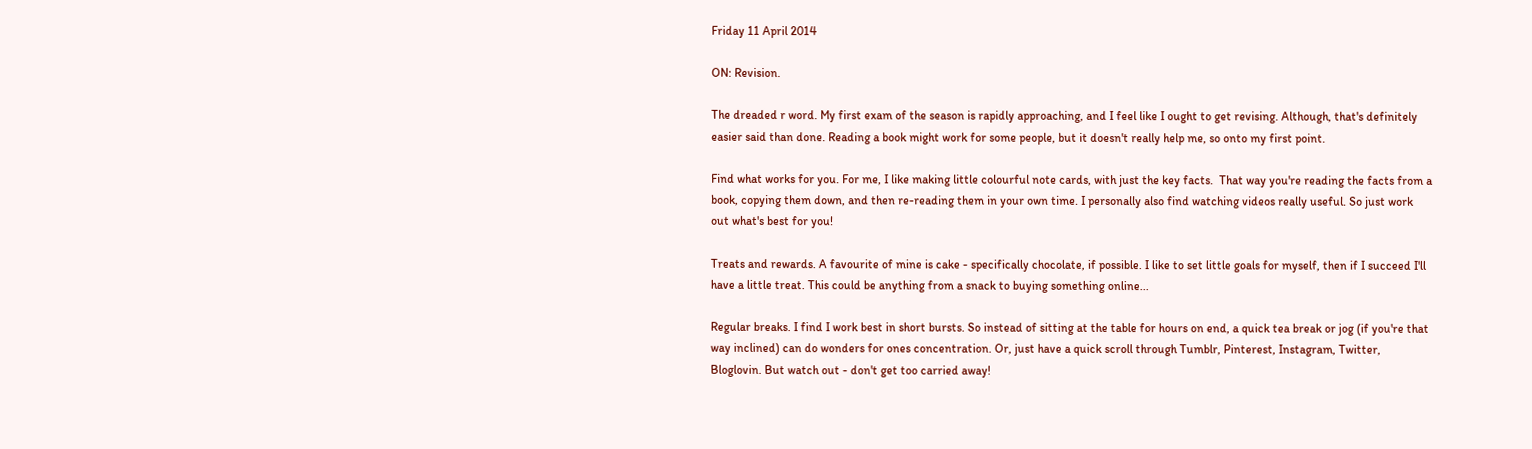Friday 11 April 2014

ON: Revision.

The dreaded r word. My first exam of the season is rapidly approaching, and I feel like I ought to get revising. Although, that's definitely easier said than done. Reading a book might work for some people, but it doesn't really help me, so onto my first point.

Find what works for you. For me, I like making little colourful note cards, with just the key facts.  That way you're reading the facts from a book, copying them down, and then re-reading them in your own time. I personally also find watching videos really useful. So just work out what's best for you!

Treats and rewards. A favourite of mine is cake - specifically chocolate, if possible. I like to set little goals for myself, then if I succeed I'll have a little treat. This could be anything from a snack to buying something online...

Regular breaks. I find I work best in short bursts. So instead of sitting at the table for hours on end, a quick tea break or jog (if you're that way inclined) can do wonders for ones concentration. Or, just have a quick scroll through Tumblr, Pinterest, Instagram, Twitter, Bloglovin. But watch out - don't get too carried away!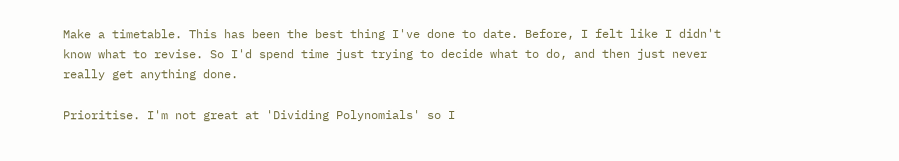Make a timetable. This has been the best thing I've done to date. Before, I felt like I didn't know what to revise. So I'd spend time just trying to decide what to do, and then just never really get anything done.

Prioritise. I'm not great at 'Dividing Polynomials' so I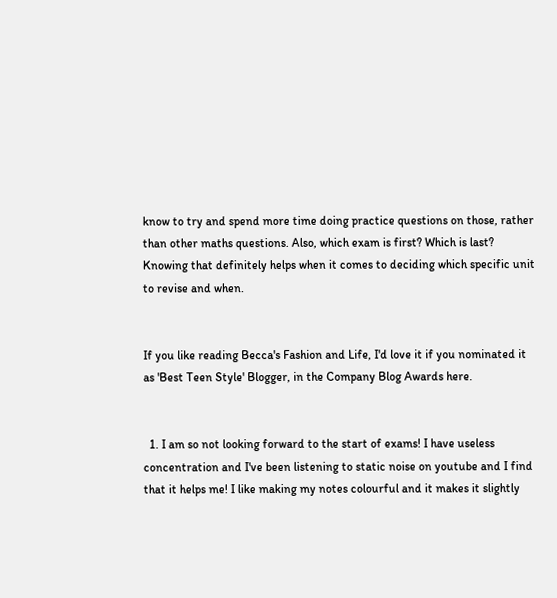know to try and spend more time doing practice questions on those, rather than other maths questions. Also, which exam is first? Which is last? Knowing that definitely helps when it comes to deciding which specific unit to revise and when.


If you like reading Becca's Fashion and Life, I'd love it if you nominated it as 'Best Teen Style' Blogger, in the Company Blog Awards here.


  1. I am so not looking forward to the start of exams! I have useless concentration and I've been listening to static noise on youtube and I find that it helps me! I like making my notes colourful and it makes it slightly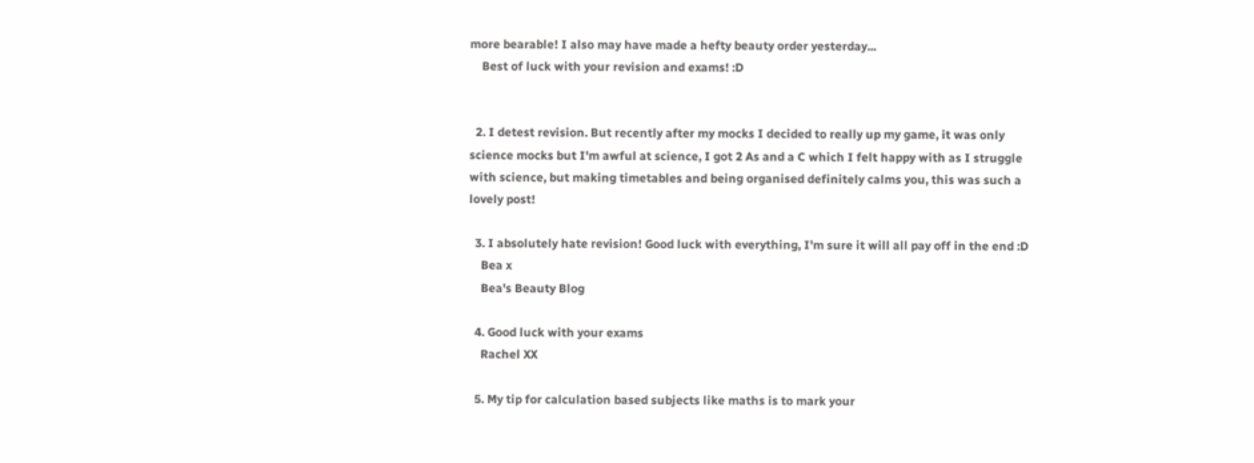more bearable! I also may have made a hefty beauty order yesterday...
    Best of luck with your revision and exams! :D


  2. I detest revision. But recently after my mocks I decided to really up my game, it was only science mocks but I'm awful at science, I got 2 As and a C which I felt happy with as I struggle with science, but making timetables and being organised definitely calms you, this was such a lovely post!

  3. I absolutely hate revision! Good luck with everything, I'm sure it will all pay off in the end :D
    Bea x
    Bea's Beauty Blog

  4. Good luck with your exams
    Rachel XX

  5. My tip for calculation based subjects like maths is to mark your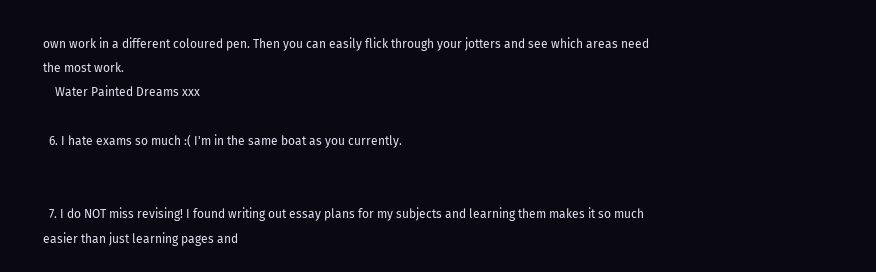own work in a different coloured pen. Then you can easily flick through your jotters and see which areas need the most work.
    Water Painted Dreams xxx

  6. I hate exams so much :( I'm in the same boat as you currently.


  7. I do NOT miss revising! I found writing out essay plans for my subjects and learning them makes it so much easier than just learning pages and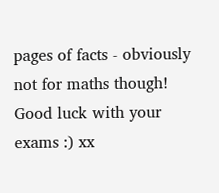pages of facts - obviously not for maths though! Good luck with your exams :) xx